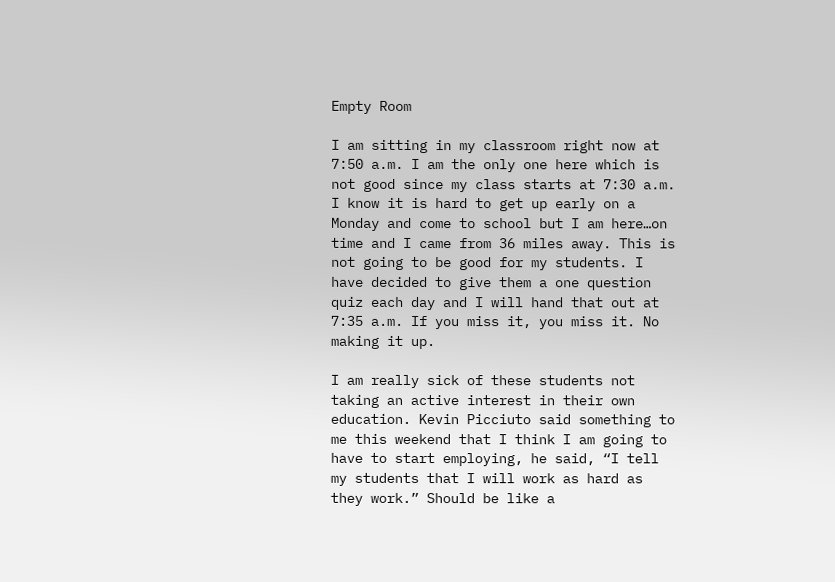Empty Room

I am sitting in my classroom right now at 7:50 a.m. I am the only one here which is not good since my class starts at 7:30 a.m. I know it is hard to get up early on a Monday and come to school but I am here…on time and I came from 36 miles away. This is not going to be good for my students. I have decided to give them a one question quiz each day and I will hand that out at 7:35 a.m. If you miss it, you miss it. No making it up.

I am really sick of these students not taking an active interest in their own education. Kevin Picciuto said something to me this weekend that I think I am going to have to start employing, he said, “I tell my students that I will work as hard as they work.” Should be like a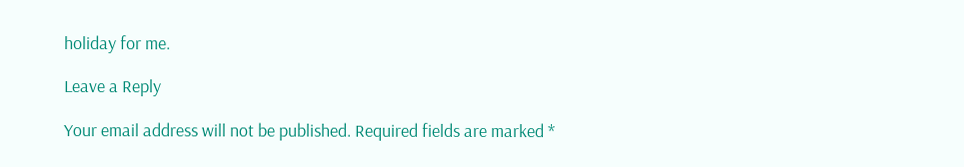holiday for me.

Leave a Reply

Your email address will not be published. Required fields are marked *